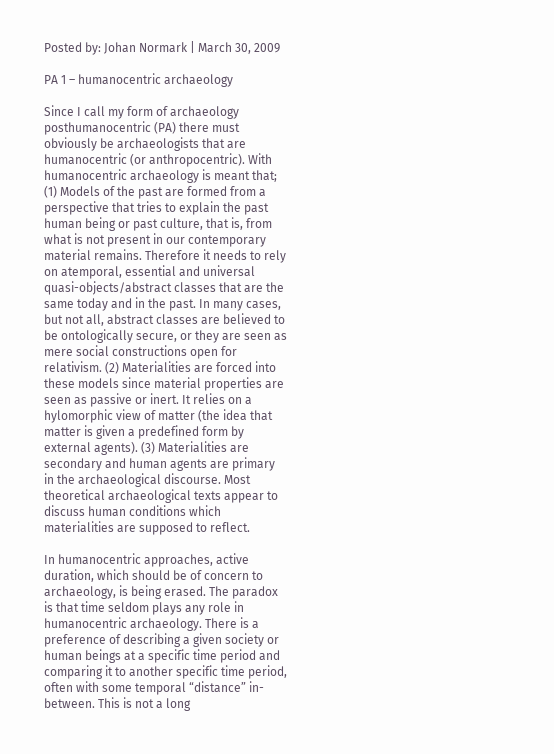Posted by: Johan Normark | March 30, 2009

PA 1 – humanocentric archaeology

Since I call my form of archaeology posthumanocentric (PA) there must obviously be archaeologists that are humanocentric (or anthropocentric). With humanocentric archaeology is meant that; (1) Models of the past are formed from a perspective that tries to explain the past human being or past culture, that is, from what is not present in our contemporary material remains. Therefore it needs to rely on atemporal, essential and universal quasi-objects/abstract classes that are the same today and in the past. In many cases, but not all, abstract classes are believed to be ontologically secure, or they are seen as mere social constructions open for relativism. (2) Materialities are forced into these models since material properties are seen as passive or inert. It relies on a hylomorphic view of matter (the idea that matter is given a predefined form by external agents). (3) Materialities are secondary and human agents are primary in the archaeological discourse. Most theoretical archaeological texts appear to discuss human conditions which materialities are supposed to reflect.

In humanocentric approaches, active duration, which should be of concern to archaeology, is being erased. The paradox is that time seldom plays any role in humanocentric archaeology. There is a preference of describing a given society or human beings at a specific time period and comparing it to another specific time period, often with some temporal “distance” in-between. This is not a long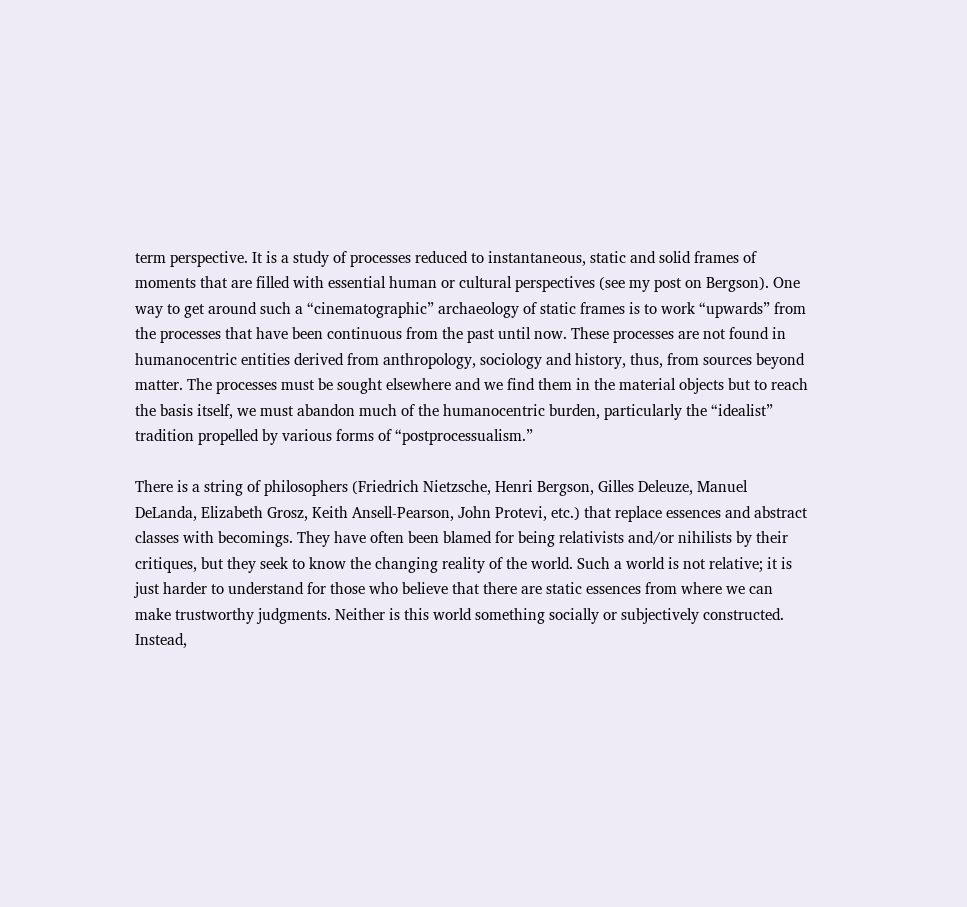term perspective. It is a study of processes reduced to instantaneous, static and solid frames of moments that are filled with essential human or cultural perspectives (see my post on Bergson). One way to get around such a “cinematographic” archaeology of static frames is to work “upwards” from the processes that have been continuous from the past until now. These processes are not found in humanocentric entities derived from anthropology, sociology and history, thus, from sources beyond matter. The processes must be sought elsewhere and we find them in the material objects but to reach the basis itself, we must abandon much of the humanocentric burden, particularly the “idealist” tradition propelled by various forms of “postprocessualism.”

There is a string of philosophers (Friedrich Nietzsche, Henri Bergson, Gilles Deleuze, Manuel DeLanda, Elizabeth Grosz, Keith Ansell-Pearson, John Protevi, etc.) that replace essences and abstract classes with becomings. They have often been blamed for being relativists and/or nihilists by their critiques, but they seek to know the changing reality of the world. Such a world is not relative; it is just harder to understand for those who believe that there are static essences from where we can make trustworthy judgments. Neither is this world something socially or subjectively constructed. Instead,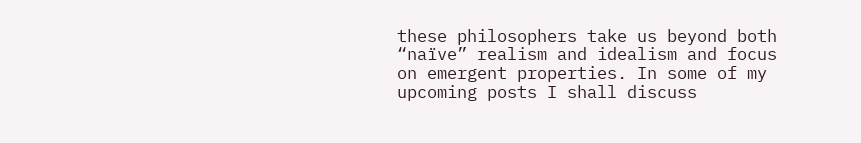these philosophers take us beyond both “naïve” realism and idealism and focus on emergent properties. In some of my upcoming posts I shall discuss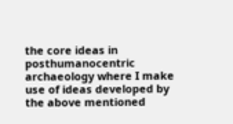the core ideas in posthumanocentric archaeology where I make use of ideas developed by the above mentioned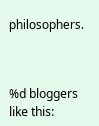philosophers.



%d bloggers like this: